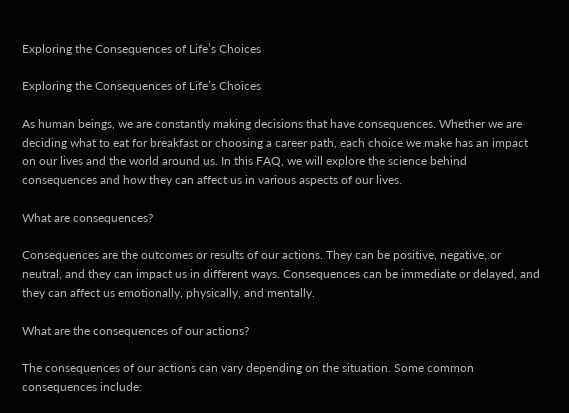Exploring the Consequences of Life’s Choices

Exploring the Consequences of Life’s Choices

As human beings, we are constantly making decisions that have consequences. Whether we are deciding what to eat for breakfast or choosing a career path, each choice we make has an impact on our lives and the world around us. In this FAQ, we will explore the science behind consequences and how they can affect us in various aspects of our lives.

What are consequences?

Consequences are the outcomes or results of our actions. They can be positive, negative, or neutral, and they can impact us in different ways. Consequences can be immediate or delayed, and they can affect us emotionally, physically, and mentally.

What are the consequences of our actions?

The consequences of our actions can vary depending on the situation. Some common consequences include: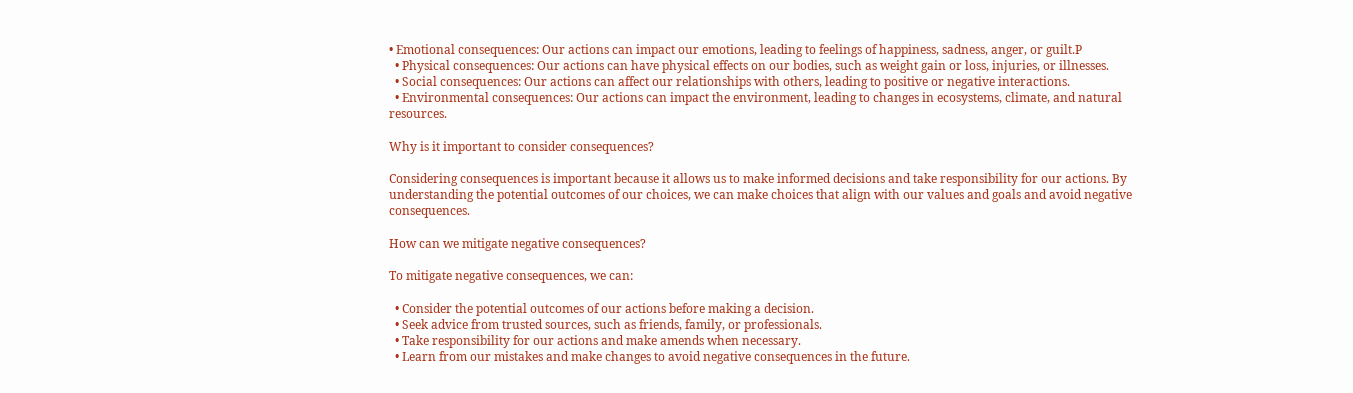• Emotional consequences: Our actions can impact our emotions, leading to feelings of happiness, sadness, anger, or guilt.P
  • Physical consequences: Our actions can have physical effects on our bodies, such as weight gain or loss, injuries, or illnesses.
  • Social consequences: Our actions can affect our relationships with others, leading to positive or negative interactions.
  • Environmental consequences: Our actions can impact the environment, leading to changes in ecosystems, climate, and natural resources.

Why is it important to consider consequences?

Considering consequences is important because it allows us to make informed decisions and take responsibility for our actions. By understanding the potential outcomes of our choices, we can make choices that align with our values and goals and avoid negative consequences.

How can we mitigate negative consequences?

To mitigate negative consequences, we can:

  • Consider the potential outcomes of our actions before making a decision.
  • Seek advice from trusted sources, such as friends, family, or professionals.
  • Take responsibility for our actions and make amends when necessary.
  • Learn from our mistakes and make changes to avoid negative consequences in the future.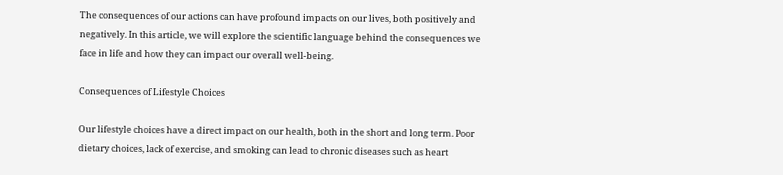The consequences of our actions can have profound impacts on our lives, both positively and negatively. In this article, we will explore the scientific language behind the consequences we face in life and how they can impact our overall well-being.

Consequences of Lifestyle Choices

Our lifestyle choices have a direct impact on our health, both in the short and long term. Poor dietary choices, lack of exercise, and smoking can lead to chronic diseases such as heart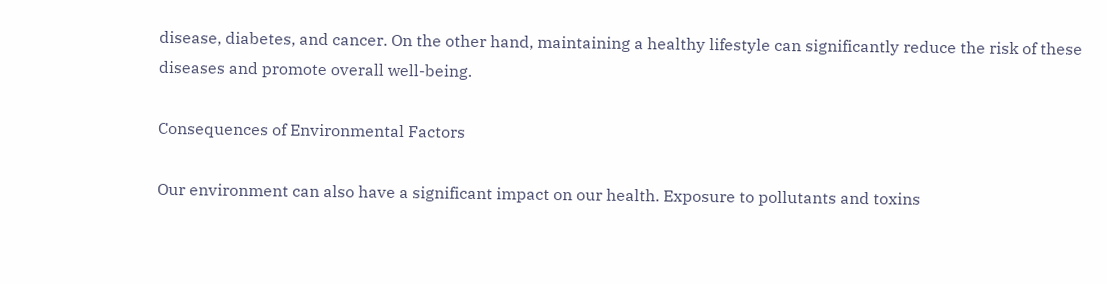disease, diabetes, and cancer. On the other hand, maintaining a healthy lifestyle can significantly reduce the risk of these diseases and promote overall well-being.

Consequences of Environmental Factors

Our environment can also have a significant impact on our health. Exposure to pollutants and toxins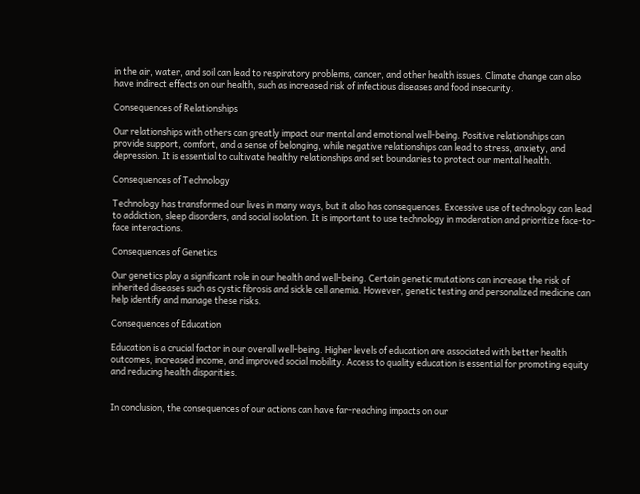in the air, water, and soil can lead to respiratory problems, cancer, and other health issues. Climate change can also have indirect effects on our health, such as increased risk of infectious diseases and food insecurity.

Consequences of Relationships

Our relationships with others can greatly impact our mental and emotional well-being. Positive relationships can provide support, comfort, and a sense of belonging, while negative relationships can lead to stress, anxiety, and depression. It is essential to cultivate healthy relationships and set boundaries to protect our mental health.

Consequences of Technology

Technology has transformed our lives in many ways, but it also has consequences. Excessive use of technology can lead to addiction, sleep disorders, and social isolation. It is important to use technology in moderation and prioritize face-to-face interactions.

Consequences of Genetics

Our genetics play a significant role in our health and well-being. Certain genetic mutations can increase the risk of inherited diseases such as cystic fibrosis and sickle cell anemia. However, genetic testing and personalized medicine can help identify and manage these risks.

Consequences of Education

Education is a crucial factor in our overall well-being. Higher levels of education are associated with better health outcomes, increased income, and improved social mobility. Access to quality education is essential for promoting equity and reducing health disparities.


In conclusion, the consequences of our actions can have far-reaching impacts on our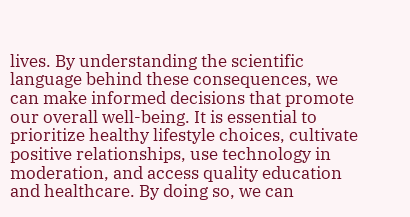lives. By understanding the scientific language behind these consequences, we can make informed decisions that promote our overall well-being. It is essential to prioritize healthy lifestyle choices, cultivate positive relationships, use technology in moderation, and access quality education and healthcare. By doing so, we can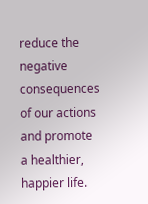reduce the negative consequences of our actions and promote a healthier, happier life.